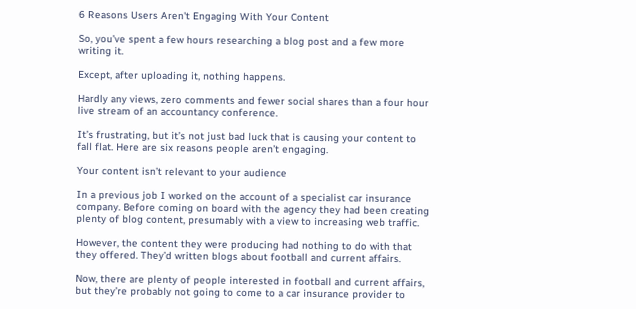6 Reasons Users Aren't Engaging With Your Content

So, you’ve spent a few hours researching a blog post and a few more writing it.

Except, after uploading it, nothing happens.

Hardly any views, zero comments and fewer social shares than a four hour live stream of an accountancy conference.

It’s frustrating, but it’s not just bad luck that is causing your content to fall flat. Here are six reasons people aren’t engaging.

Your content isn’t relevant to your audience

In a previous job I worked on the account of a specialist car insurance company. Before coming on board with the agency they had been creating plenty of blog content, presumably with a view to increasing web traffic.

However, the content they were producing had nothing to do with that they offered. They’d written blogs about football and current affairs.

Now, there are plenty of people interested in football and current affairs, but they’re probably not going to come to a car insurance provider to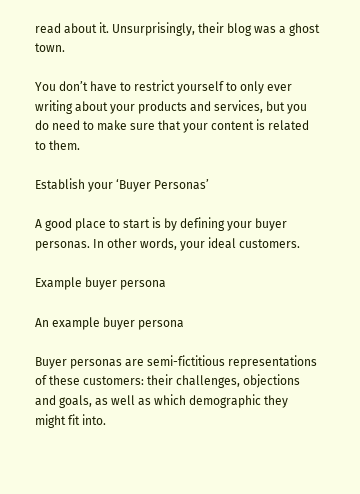read about it. Unsurprisingly, their blog was a ghost town.

You don’t have to restrict yourself to only ever writing about your products and services, but you do need to make sure that your content is related to them.

Establish your ‘Buyer Personas’

A good place to start is by defining your buyer personas. In other words, your ideal customers.

Example buyer persona

An example buyer persona

Buyer personas are semi-fictitious representations of these customers: their challenges, objections and goals, as well as which demographic they might fit into.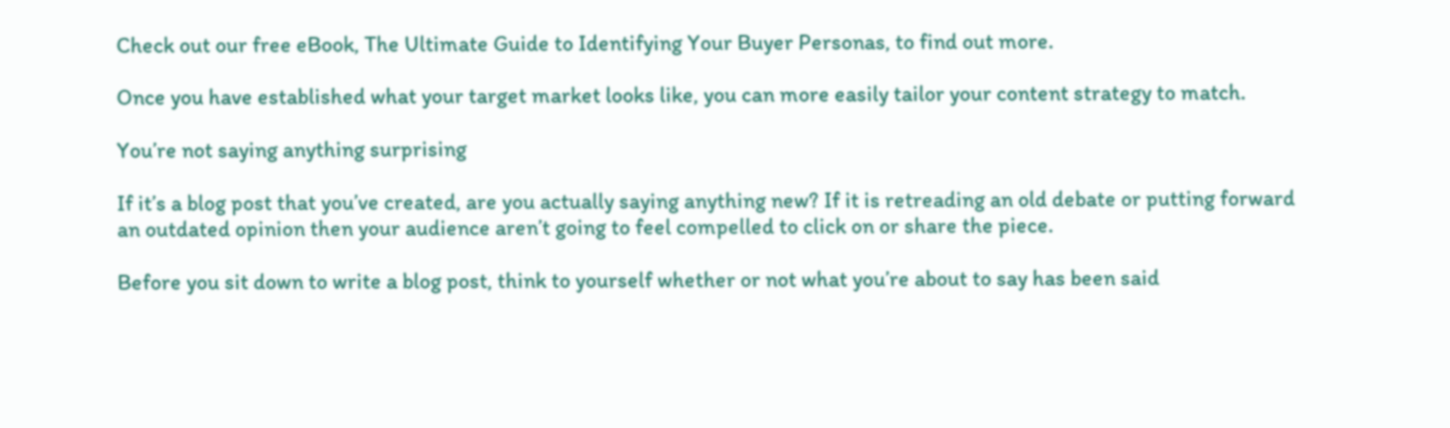Check out our free eBook, The Ultimate Guide to Identifying Your Buyer Personas, to find out more.

Once you have established what your target market looks like, you can more easily tailor your content strategy to match.

You’re not saying anything surprising

If it’s a blog post that you’ve created, are you actually saying anything new? If it is retreading an old debate or putting forward an outdated opinion then your audience aren’t going to feel compelled to click on or share the piece.

Before you sit down to write a blog post, think to yourself whether or not what you’re about to say has been said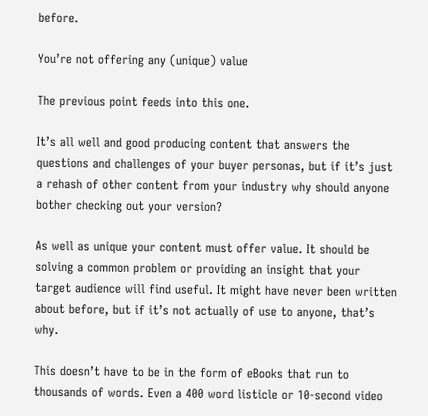before.

You’re not offering any (unique) value

The previous point feeds into this one.

It’s all well and good producing content that answers the questions and challenges of your buyer personas, but if it’s just a rehash of other content from your industry why should anyone bother checking out your version?

As well as unique your content must offer value. It should be solving a common problem or providing an insight that your target audience will find useful. It might have never been written about before, but if it’s not actually of use to anyone, that’s why.

This doesn’t have to be in the form of eBooks that run to thousands of words. Even a 400 word listicle or 10-second video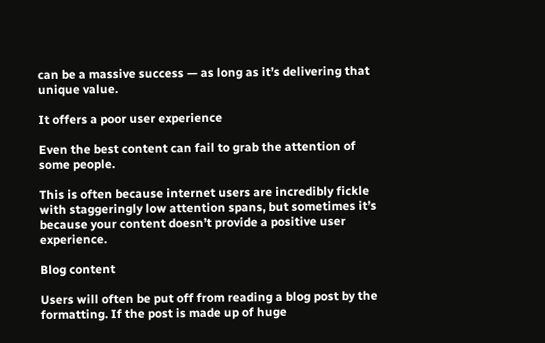can be a massive success — as long as it’s delivering that unique value.

It offers a poor user experience

Even the best content can fail to grab the attention of some people.

This is often because internet users are incredibly fickle with staggeringly low attention spans, but sometimes it’s because your content doesn’t provide a positive user experience.

Blog content

Users will often be put off from reading a blog post by the formatting. If the post is made up of huge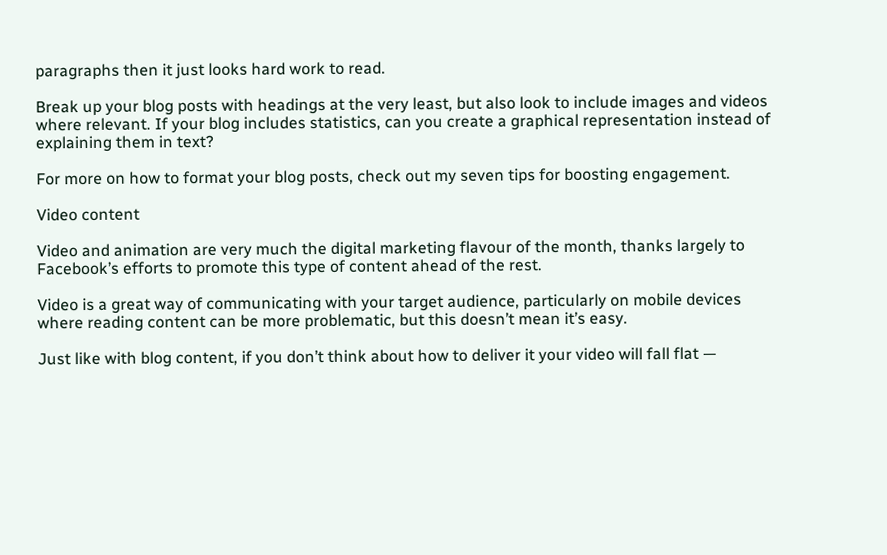paragraphs then it just looks hard work to read.

Break up your blog posts with headings at the very least, but also look to include images and videos where relevant. If your blog includes statistics, can you create a graphical representation instead of explaining them in text?

For more on how to format your blog posts, check out my seven tips for boosting engagement.

Video content

Video and animation are very much the digital marketing flavour of the month, thanks largely to Facebook’s efforts to promote this type of content ahead of the rest.

Video is a great way of communicating with your target audience, particularly on mobile devices where reading content can be more problematic, but this doesn’t mean it’s easy.

Just like with blog content, if you don’t think about how to deliver it your video will fall flat —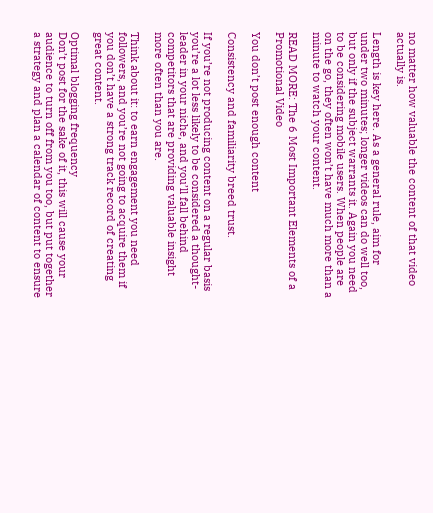no matter how valuable the content of that video actually is.

Length is key here. As a general rule, aim for under two minutes; longer videos can do well too, but only if the subject warrants it. Again you need to be considering mobile users. When people are on the go, they often won’t have much more than a minute to watch your content.

READ MORE: The 6 Most Important Elements of a Promotional Video

You don’t post enough content

Consistency and familiarity breed trust.

If you’re not producing content on a regular basis you’re a lot less likely to be considered a thought-leader in your niche, and you’ll fall behind competitors that are providing valuable insight more often than you are.

Think about it: to earn engagement you need followers, and you’re not going to acquire them if you don’t have a strong track record of creating great content.

Optimal blogging frequency
Don’t post for the sake of it, this will cause your audience to turn off from you too, but put together a strategy and plan a calendar of content to ensure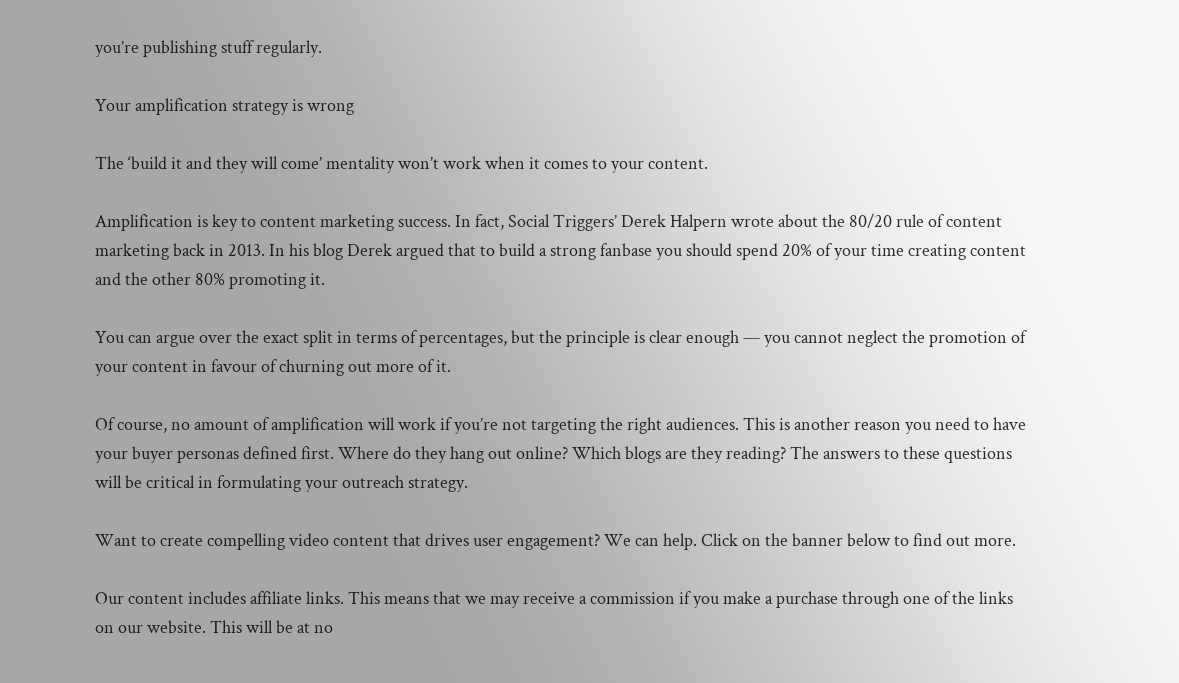you’re publishing stuff regularly.

Your amplification strategy is wrong

The ‘build it and they will come’ mentality won’t work when it comes to your content.

Amplification is key to content marketing success. In fact, Social Triggers’ Derek Halpern wrote about the 80/20 rule of content marketing back in 2013. In his blog Derek argued that to build a strong fanbase you should spend 20% of your time creating content and the other 80% promoting it.

You can argue over the exact split in terms of percentages, but the principle is clear enough — you cannot neglect the promotion of your content in favour of churning out more of it.

Of course, no amount of amplification will work if you’re not targeting the right audiences. This is another reason you need to have your buyer personas defined first. Where do they hang out online? Which blogs are they reading? The answers to these questions will be critical in formulating your outreach strategy.

Want to create compelling video content that drives user engagement? We can help. Click on the banner below to find out more.

Our content includes affiliate links. This means that we may receive a commission if you make a purchase through one of the links on our website. This will be at no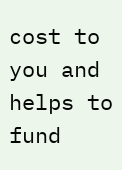cost to you and helps to fund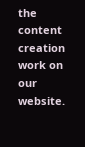the content creation work on our website.